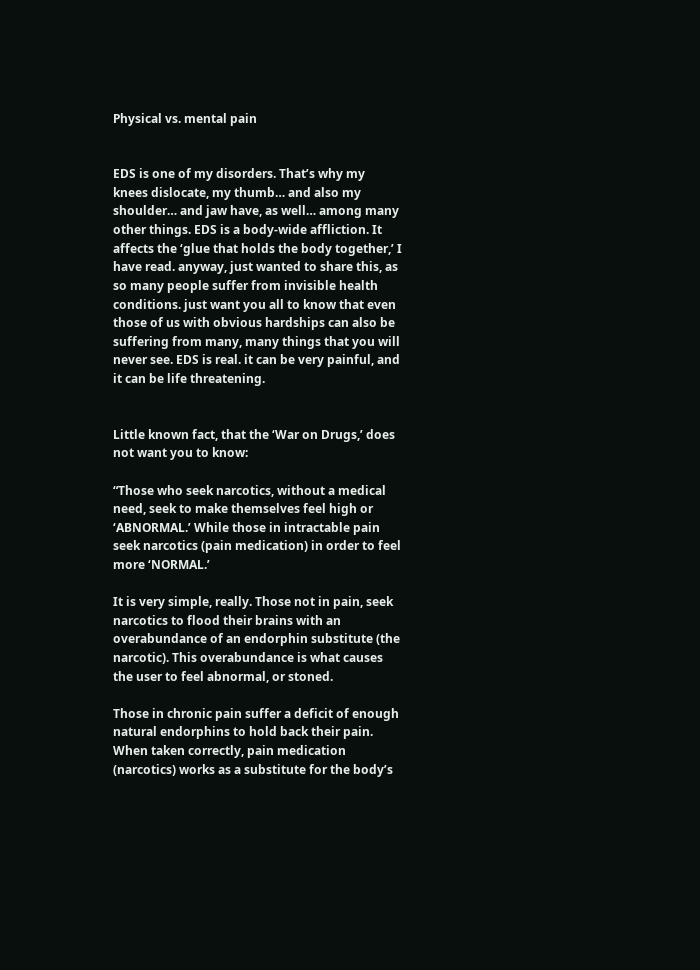Physical vs. mental pain


EDS is one of my disorders. That’s why my knees dislocate, my thumb… and also my shoulder… and jaw have, as well… among many other things. EDS is a body-wide affliction. It affects the ‘glue that holds the body together,’ I have read. anyway, just wanted to share this, as so many people suffer from invisible health conditions. just want you all to know that even those of us with obvious hardships can also be suffering from many, many things that you will never see. EDS is real. it can be very painful, and it can be life threatening.


Little known fact, that the ‘War on Drugs,’ does not want you to know:

“Those who seek narcotics, without a medical need, seek to make themselves feel high or ‘ABNORMAL.’ While those in intractable pain seek narcotics (pain medication) in order to feel more ‘NORMAL.’

It is very simple, really. Those not in pain, seek narcotics to flood their brains with an overabundance of an endorphin substitute (the narcotic). This overabundance is what causes the user to feel abnormal, or stoned.

Those in chronic pain suffer a deficit of enough natural endorphins to hold back their pain. When taken correctly, pain medication (narcotics) works as a substitute for the body’s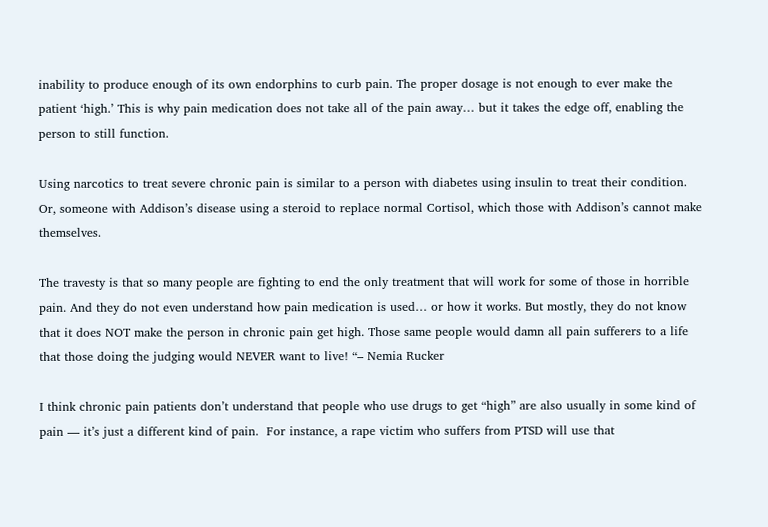inability to produce enough of its own endorphins to curb pain. The proper dosage is not enough to ever make the patient ‘high.’ This is why pain medication does not take all of the pain away… but it takes the edge off, enabling the person to still function.

Using narcotics to treat severe chronic pain is similar to a person with diabetes using insulin to treat their condition. Or, someone with Addison’s disease using a steroid to replace normal Cortisol, which those with Addison’s cannot make themselves.

The travesty is that so many people are fighting to end the only treatment that will work for some of those in horrible pain. And they do not even understand how pain medication is used… or how it works. But mostly, they do not know that it does NOT make the person in chronic pain get high. Those same people would damn all pain sufferers to a life that those doing the judging would NEVER want to live! “– Nemia Rucker

I think chronic pain patients don’t understand that people who use drugs to get “high” are also usually in some kind of pain — it’s just a different kind of pain.  For instance, a rape victim who suffers from PTSD will use that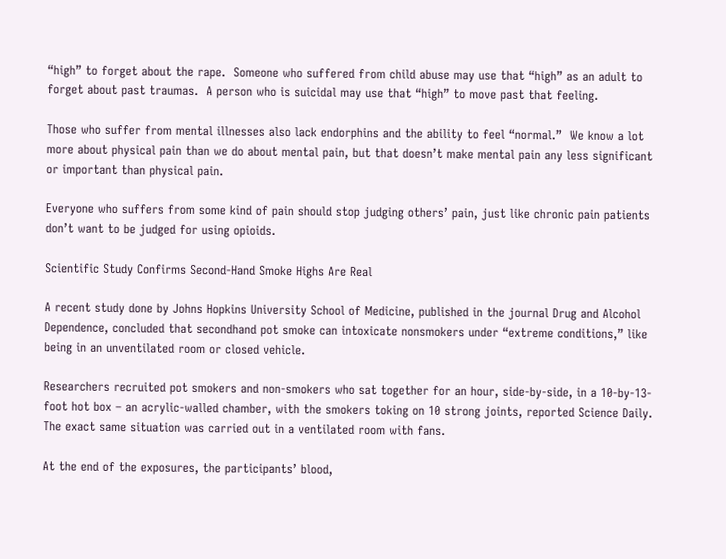“high” to forget about the rape.  Someone who suffered from child abuse may use that “high” as an adult to forget about past traumas.  A person who is suicidal may use that “high” to move past that feeling.

Those who suffer from mental illnesses also lack endorphins and the ability to feel “normal.”  We know a lot more about physical pain than we do about mental pain, but that doesn’t make mental pain any less significant or important than physical pain.

Everyone who suffers from some kind of pain should stop judging others’ pain, just like chronic pain patients don’t want to be judged for using opioids.

Scientific Study Confirms Second-Hand Smoke Highs Are Real

A recent study done by Johns Hopkins University School of Medicine, published in the journal Drug and Alcohol Dependence, concluded that secondhand pot smoke can intoxicate nonsmokers under “extreme conditions,” like being in an unventilated room or closed vehicle.

Researchers recruited pot smokers and non-smokers who sat together for an hour, side-by-side, in a 10-by-13-foot hot box – an acrylic-walled chamber, with the smokers toking on 10 strong joints, reported Science Daily. The exact same situation was carried out in a ventilated room with fans.

At the end of the exposures, the participants’ blood,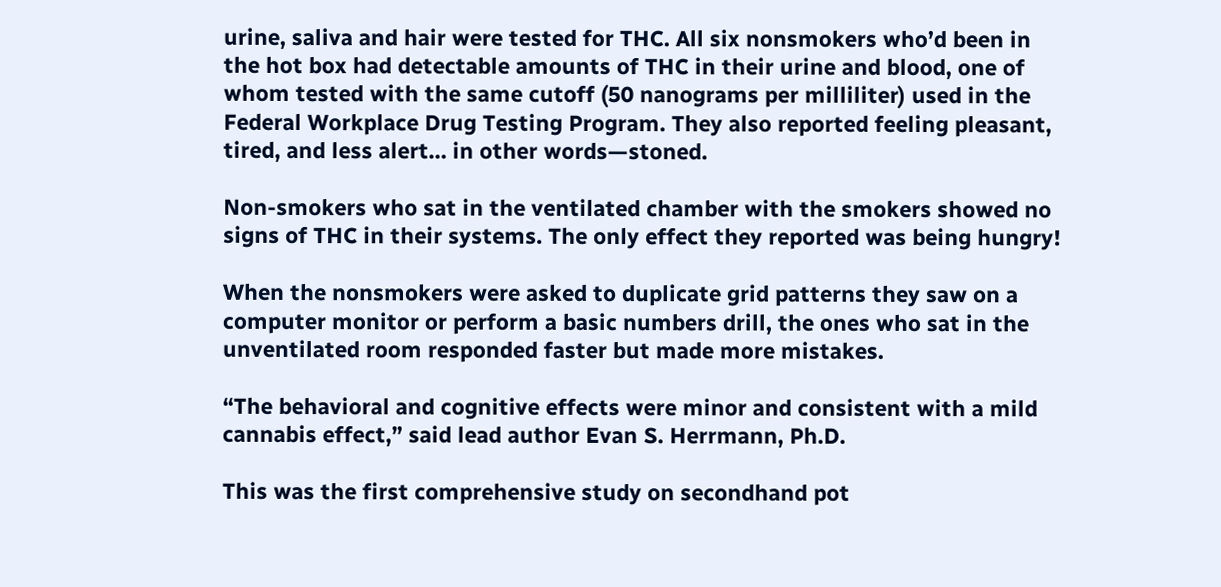urine, saliva and hair were tested for THC. All six nonsmokers who’d been in the hot box had detectable amounts of THC in their urine and blood, one of whom tested with the same cutoff (50 nanograms per milliliter) used in the Federal Workplace Drug Testing Program. They also reported feeling pleasant, tired, and less alert… in other words—stoned.

Non-smokers who sat in the ventilated chamber with the smokers showed no signs of THC in their systems. The only effect they reported was being hungry!

When the nonsmokers were asked to duplicate grid patterns they saw on a computer monitor or perform a basic numbers drill, the ones who sat in the unventilated room responded faster but made more mistakes.

“The behavioral and cognitive effects were minor and consistent with a mild cannabis effect,” said lead author Evan S. Herrmann, Ph.D.

This was the first comprehensive study on secondhand pot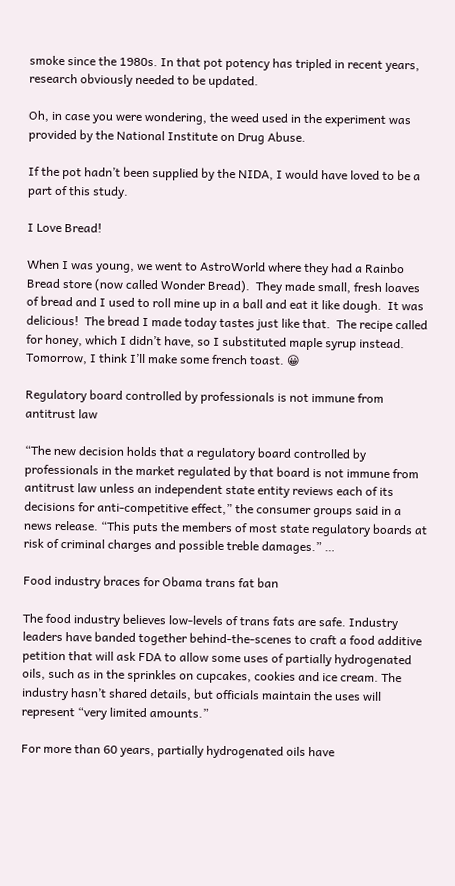smoke since the 1980s. In that pot potency has tripled in recent years, research obviously needed to be updated.

Oh, in case you were wondering, the weed used in the experiment was provided by the National Institute on Drug Abuse.

If the pot hadn’t been supplied by the NIDA, I would have loved to be a part of this study.

I Love Bread!

When I was young, we went to AstroWorld where they had a Rainbo Bread store (now called Wonder Bread).  They made small, fresh loaves of bread and I used to roll mine up in a ball and eat it like dough.  It was delicious!  The bread I made today tastes just like that.  The recipe called for honey, which I didn’t have, so I substituted maple syrup instead.  Tomorrow, I think I’ll make some french toast. 😀

Regulatory board controlled by professionals is not immune from antitrust law

“The new decision holds that a regulatory board controlled by professionals in the market regulated by that board is not immune from antitrust law unless an independent state entity reviews each of its decisions for anti-competitive effect,” the consumer groups said in a news release. “This puts the members of most state regulatory boards at risk of criminal charges and possible treble damages.” …

Food industry braces for Obama trans fat ban

The food industry believes low-levels of trans fats are safe. Industry leaders have banded together behind-the-scenes to craft a food additive petition that will ask FDA to allow some uses of partially hydrogenated oils, such as in the sprinkles on cupcakes, cookies and ice cream. The industry hasn’t shared details, but officials maintain the uses will represent “very limited amounts.”

For more than 60 years, partially hydrogenated oils have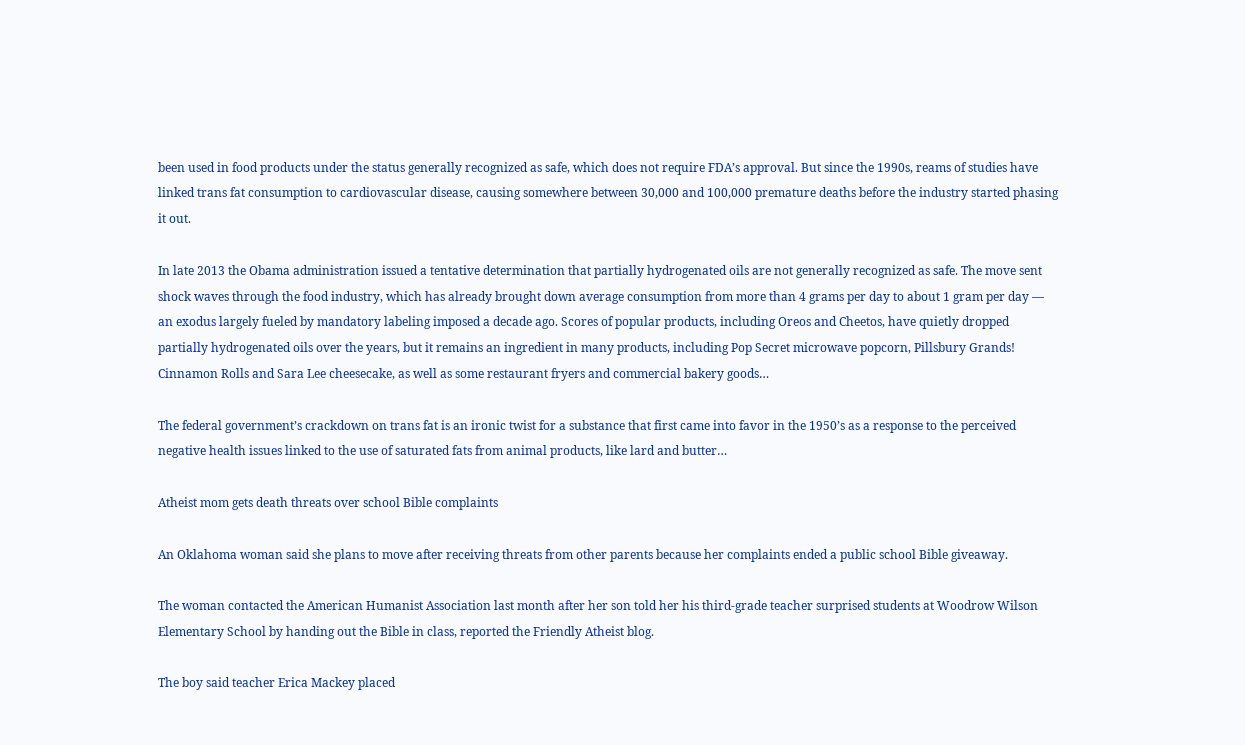been used in food products under the status generally recognized as safe, which does not require FDA’s approval. But since the 1990s, reams of studies have linked trans fat consumption to cardiovascular disease, causing somewhere between 30,000 and 100,000 premature deaths before the industry started phasing it out.

In late 2013 the Obama administration issued a tentative determination that partially hydrogenated oils are not generally recognized as safe. The move sent shock waves through the food industry, which has already brought down average consumption from more than 4 grams per day to about 1 gram per day — an exodus largely fueled by mandatory labeling imposed a decade ago. Scores of popular products, including Oreos and Cheetos, have quietly dropped partially hydrogenated oils over the years, but it remains an ingredient in many products, including Pop Secret microwave popcorn, Pillsbury Grands! Cinnamon Rolls and Sara Lee cheesecake, as well as some restaurant fryers and commercial bakery goods…

The federal government’s crackdown on trans fat is an ironic twist for a substance that first came into favor in the 1950’s as a response to the perceived negative health issues linked to the use of saturated fats from animal products, like lard and butter…

Atheist mom gets death threats over school Bible complaints

An Oklahoma woman said she plans to move after receiving threats from other parents because her complaints ended a public school Bible giveaway.

The woman contacted the American Humanist Association last month after her son told her his third-grade teacher surprised students at Woodrow Wilson Elementary School by handing out the Bible in class, reported the Friendly Atheist blog.

The boy said teacher Erica Mackey placed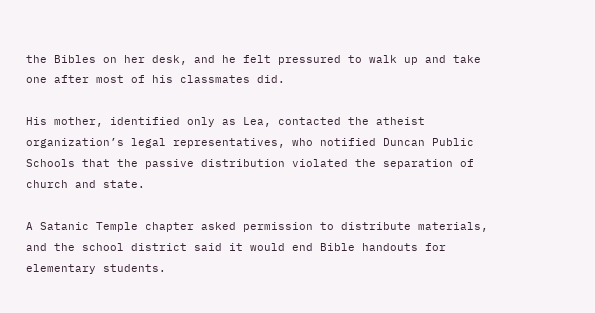the Bibles on her desk, and he felt pressured to walk up and take one after most of his classmates did.

His mother, identified only as Lea, contacted the atheist organization’s legal representatives, who notified Duncan Public Schools that the passive distribution violated the separation of church and state.

A Satanic Temple chapter asked permission to distribute materials, and the school district said it would end Bible handouts for elementary students.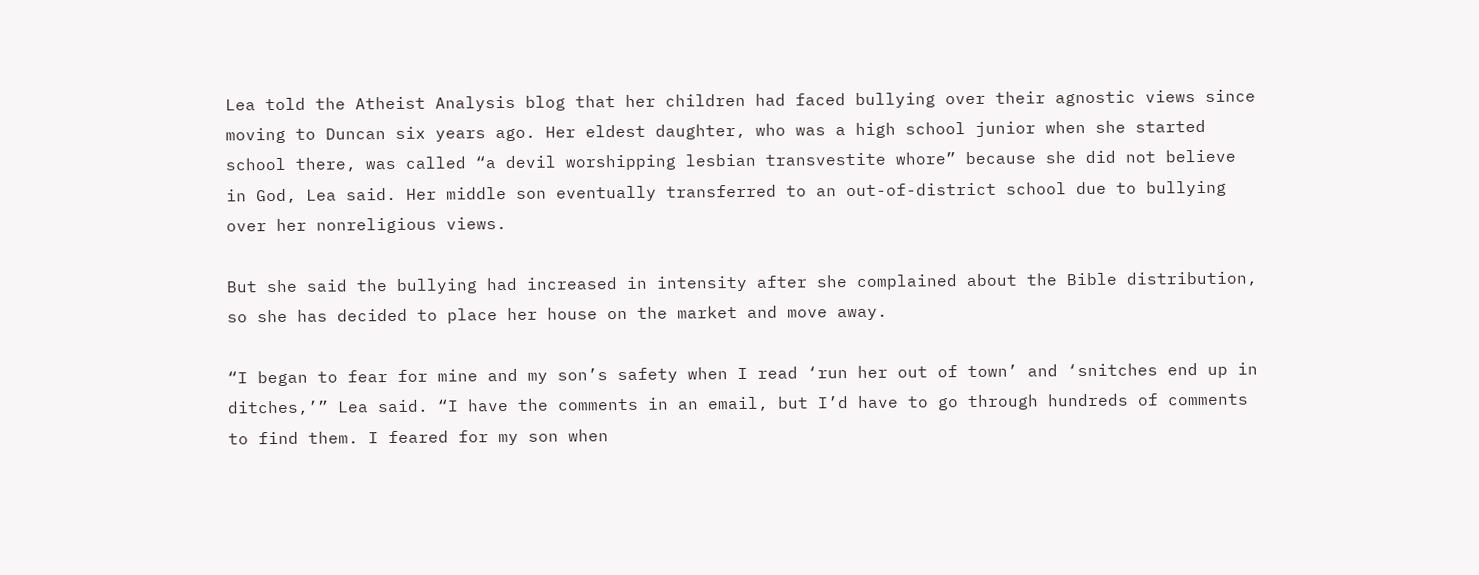Lea told the Atheist Analysis blog that her children had faced bullying over their agnostic views since moving to Duncan six years ago. Her eldest daughter, who was a high school junior when she started school there, was called “a devil worshipping lesbian transvestite whore” because she did not believe in God, Lea said. Her middle son eventually transferred to an out-of-district school due to bullying over her nonreligious views.

But she said the bullying had increased in intensity after she complained about the Bible distribution, so she has decided to place her house on the market and move away.

“I began to fear for mine and my son’s safety when I read ‘run her out of town’ and ‘snitches end up in ditches,’” Lea said. “I have the comments in an email, but I’d have to go through hundreds of comments to find them. I feared for my son when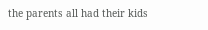the parents all had their kids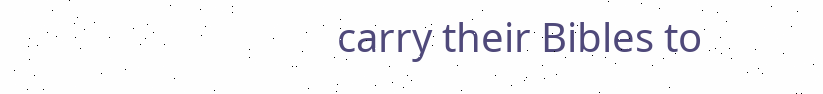carry their Bibles to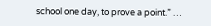school one day, to prove a point.” …